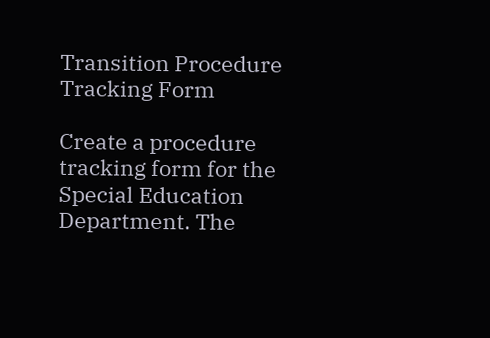Transition Procedure Tracking Form

Create a procedure tracking form for the Special Education Department. The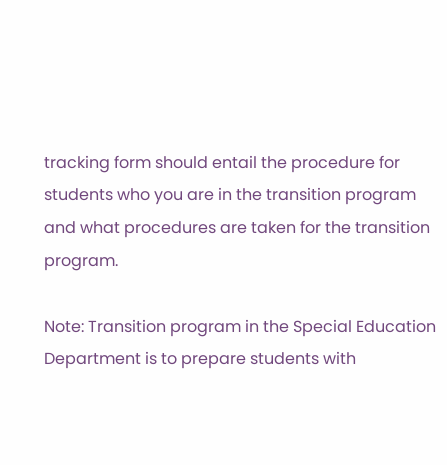tracking form should entail the procedure for students who you are in the transition program and what procedures are taken for the transition program.

Note: Transition program in the Special Education Department is to prepare students with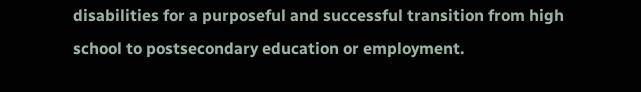disabilities for a purposeful and successful transition from high school to postsecondary education or employment.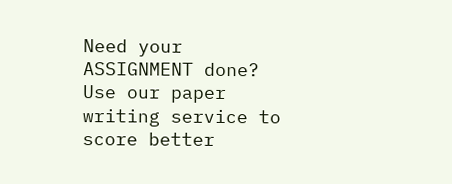Need your ASSIGNMENT done? Use our paper writing service to score better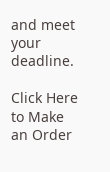and meet your deadline.

Click Here to Make an Order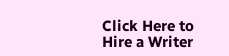Click Here to Hire a Writer